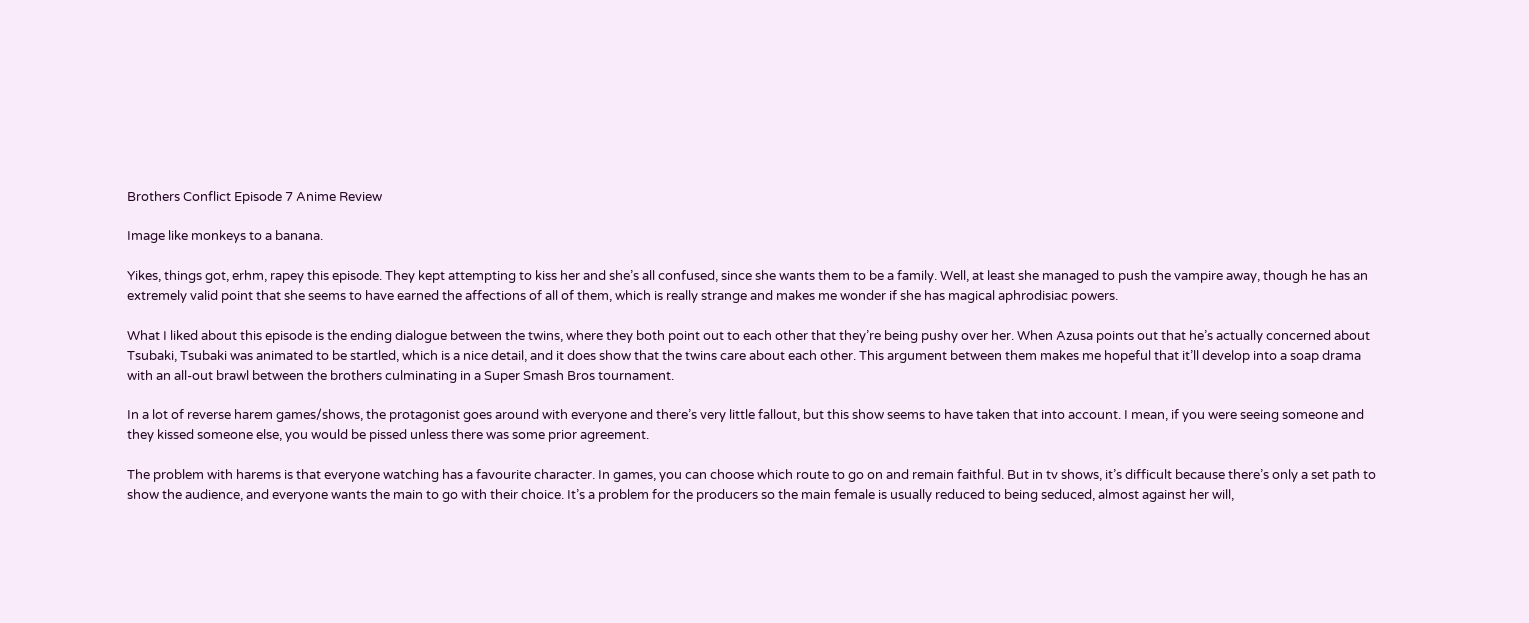Brothers Conflict Episode 7 Anime Review

Image like monkeys to a banana.

Yikes, things got, erhm, rapey this episode. They kept attempting to kiss her and she’s all confused, since she wants them to be a family. Well, at least she managed to push the vampire away, though he has an extremely valid point that she seems to have earned the affections of all of them, which is really strange and makes me wonder if she has magical aphrodisiac powers.

What I liked about this episode is the ending dialogue between the twins, where they both point out to each other that they’re being pushy over her. When Azusa points out that he’s actually concerned about Tsubaki, Tsubaki was animated to be startled, which is a nice detail, and it does show that the twins care about each other. This argument between them makes me hopeful that it’ll develop into a soap drama with an all-out brawl between the brothers culminating in a Super Smash Bros tournament.

In a lot of reverse harem games/shows, the protagonist goes around with everyone and there’s very little fallout, but this show seems to have taken that into account. I mean, if you were seeing someone and they kissed someone else, you would be pissed unless there was some prior agreement.

The problem with harems is that everyone watching has a favourite character. In games, you can choose which route to go on and remain faithful. But in tv shows, it’s difficult because there’s only a set path to show the audience, and everyone wants the main to go with their choice. It’s a problem for the producers so the main female is usually reduced to being seduced, almost against her will,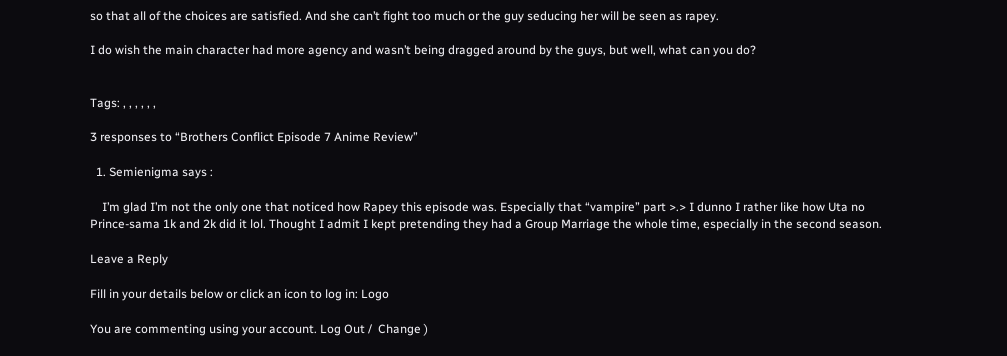so that all of the choices are satisfied. And she can’t fight too much or the guy seducing her will be seen as rapey.

I do wish the main character had more agency and wasn’t being dragged around by the guys, but well, what can you do?


Tags: , , , , , ,

3 responses to “Brothers Conflict Episode 7 Anime Review”

  1. Semienigma says :

    I’m glad I’m not the only one that noticed how Rapey this episode was. Especially that “vampire” part >.> I dunno I rather like how Uta no Prince-sama 1k and 2k did it lol. Thought I admit I kept pretending they had a Group Marriage the whole time, especially in the second season.

Leave a Reply

Fill in your details below or click an icon to log in: Logo

You are commenting using your account. Log Out /  Change )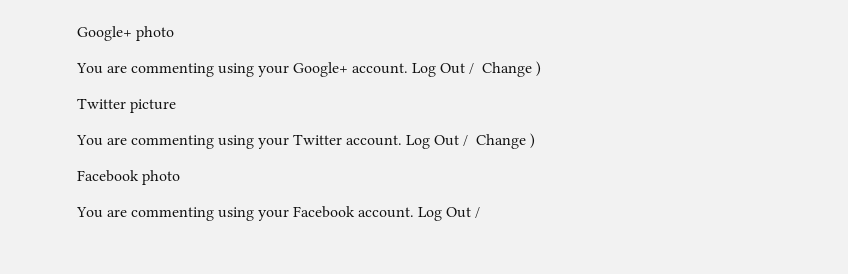Google+ photo

You are commenting using your Google+ account. Log Out /  Change )

Twitter picture

You are commenting using your Twitter account. Log Out /  Change )

Facebook photo

You are commenting using your Facebook account. Log Out /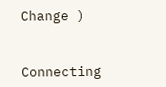Change )


Connecting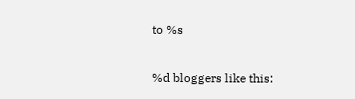to %s

%d bloggers like this: